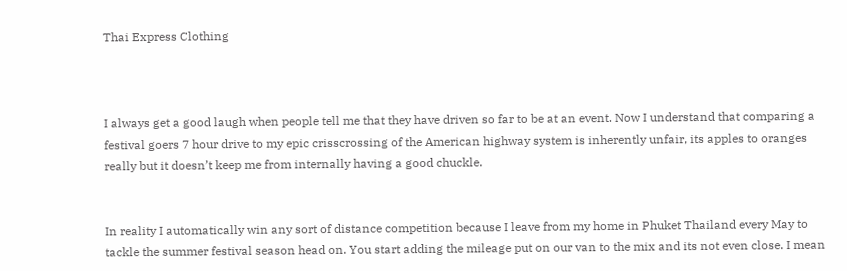Thai Express Clothing



I always get a good laugh when people tell me that they have driven so far to be at an event. Now I understand that comparing a festival goers 7 hour drive to my epic crisscrossing of the American highway system is inherently unfair, its apples to oranges really but it doesn’t keep me from internally having a good chuckle.


In reality I automatically win any sort of distance competition because I leave from my home in Phuket Thailand every May to tackle the summer festival season head on. You start adding the mileage put on our van to the mix and its not even close. I mean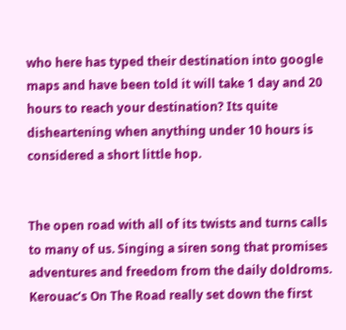who here has typed their destination into google maps and have been told it will take 1 day and 20 hours to reach your destination? Its quite disheartening when anything under 10 hours is considered a short little hop.


The open road with all of its twists and turns calls to many of us. Singing a siren song that promises adventures and freedom from the daily doldroms. Kerouac’s On The Road really set down the first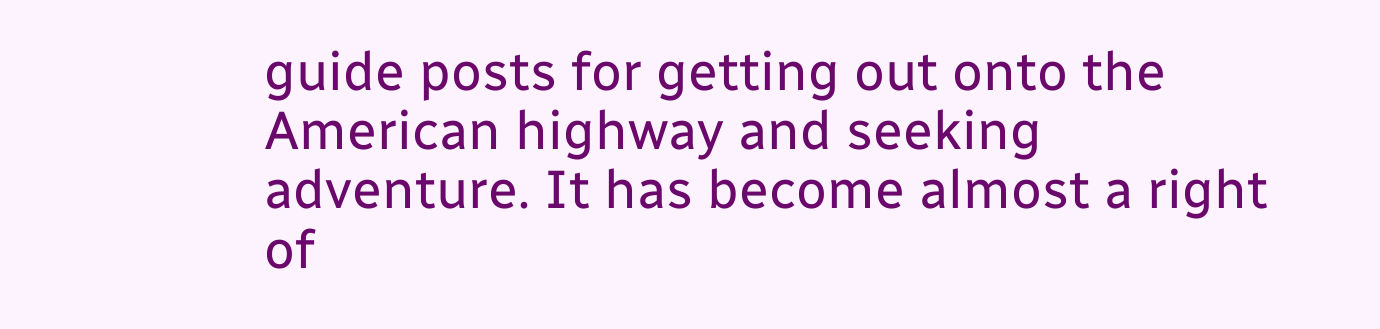guide posts for getting out onto the American highway and seeking adventure. It has become almost a right of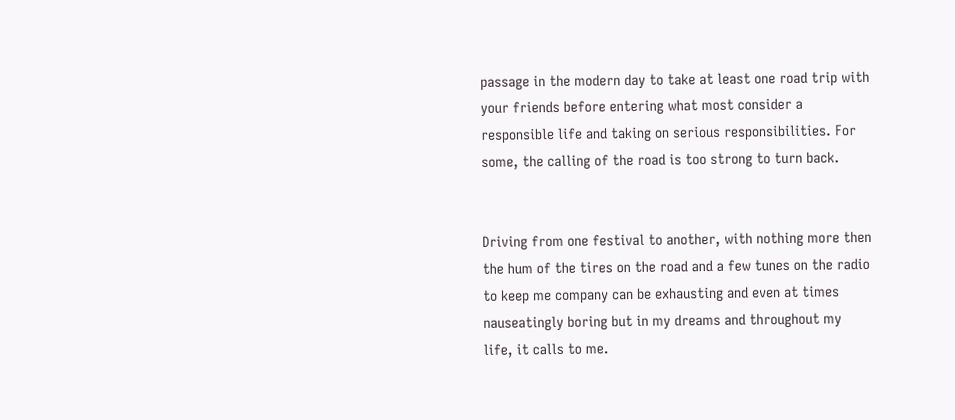passage in the modern day to take at least one road trip with your friends before entering what most consider a responsible life and taking on serious responsibilities. For some, the calling of the road is too strong to turn back.


Driving from one festival to another, with nothing more then the hum of the tires on the road and a few tunes on the radio to keep me company can be exhausting and even at times nauseatingly boring but in my dreams and throughout my life, it calls to me.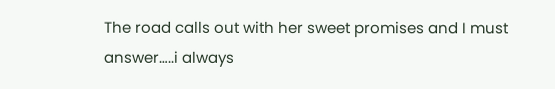The road calls out with her sweet promises and I must answer…..i always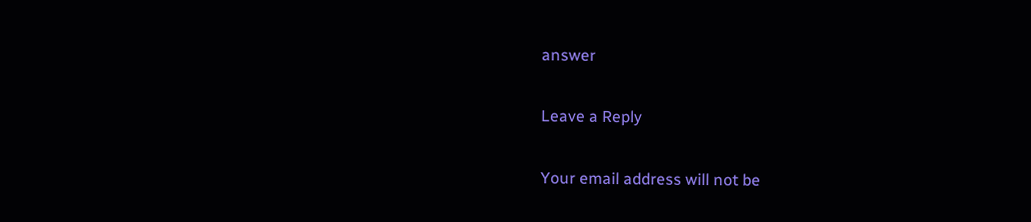answer

Leave a Reply

Your email address will not be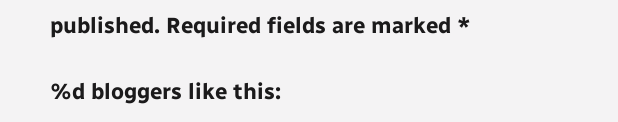published. Required fields are marked *

%d bloggers like this: